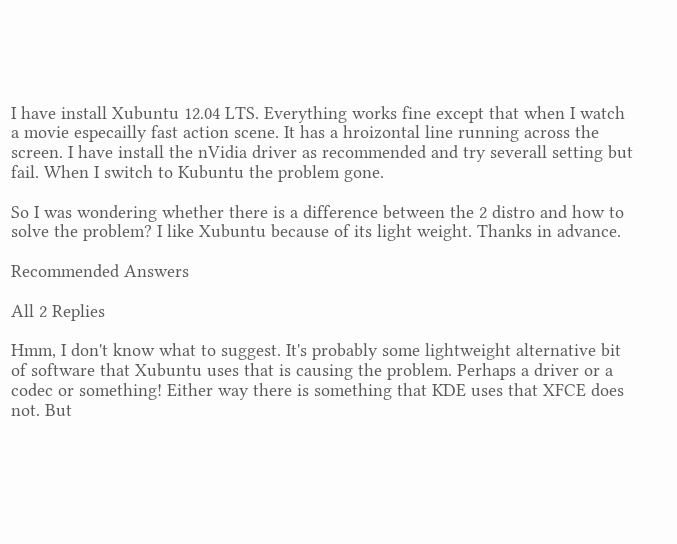I have install Xubuntu 12.04 LTS. Everything works fine except that when I watch a movie especailly fast action scene. It has a hroizontal line running across the screen. I have install the nVidia driver as recommended and try severall setting but fail. When I switch to Kubuntu the problem gone.

So I was wondering whether there is a difference between the 2 distro and how to solve the problem? I like Xubuntu because of its light weight. Thanks in advance.

Recommended Answers

All 2 Replies

Hmm, I don't know what to suggest. It's probably some lightweight alternative bit of software that Xubuntu uses that is causing the problem. Perhaps a driver or a codec or something! Either way there is something that KDE uses that XFCE does not. But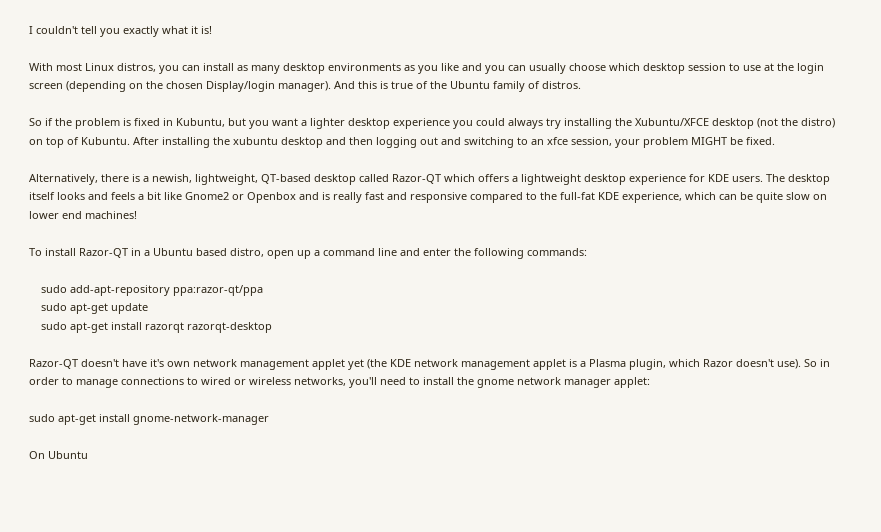I couldn't tell you exactly what it is!

With most Linux distros, you can install as many desktop environments as you like and you can usually choose which desktop session to use at the login screen (depending on the chosen Display/login manager). And this is true of the Ubuntu family of distros.

So if the problem is fixed in Kubuntu, but you want a lighter desktop experience you could always try installing the Xubuntu/XFCE desktop (not the distro) on top of Kubuntu. After installing the xubuntu desktop and then logging out and switching to an xfce session, your problem MIGHT be fixed.

Alternatively, there is a newish, lightweight, QT-based desktop called Razor-QT which offers a lightweight desktop experience for KDE users. The desktop itself looks and feels a bit like Gnome2 or Openbox and is really fast and responsive compared to the full-fat KDE experience, which can be quite slow on lower end machines!

To install Razor-QT in a Ubuntu based distro, open up a command line and enter the following commands:

    sudo add-apt-repository ppa:razor-qt/ppa
    sudo apt-get update
    sudo apt-get install razorqt razorqt-desktop

Razor-QT doesn't have it's own network management applet yet (the KDE network management applet is a Plasma plugin, which Razor doesn't use). So in order to manage connections to wired or wireless networks, you'll need to install the gnome network manager applet:

sudo apt-get install gnome-network-manager

On Ubuntu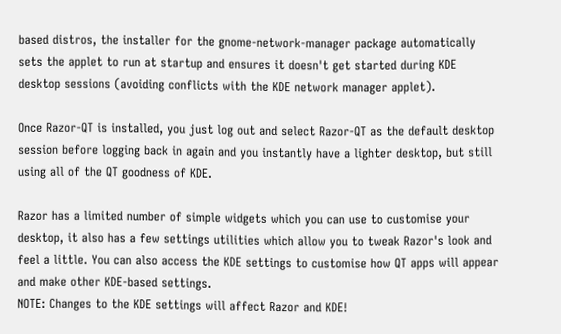based distros, the installer for the gnome-network-manager package automatically sets the applet to run at startup and ensures it doesn't get started during KDE desktop sessions (avoiding conflicts with the KDE network manager applet).

Once Razor-QT is installed, you just log out and select Razor-QT as the default desktop session before logging back in again and you instantly have a lighter desktop, but still using all of the QT goodness of KDE.

Razor has a limited number of simple widgets which you can use to customise your desktop, it also has a few settings utilities which allow you to tweak Razor's look and feel a little. You can also access the KDE settings to customise how QT apps will appear and make other KDE-based settings.
NOTE: Changes to the KDE settings will affect Razor and KDE!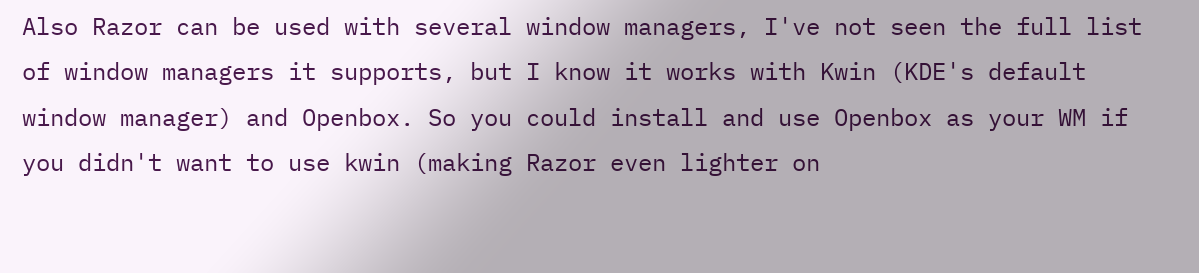Also Razor can be used with several window managers, I've not seen the full list of window managers it supports, but I know it works with Kwin (KDE's default window manager) and Openbox. So you could install and use Openbox as your WM if you didn't want to use kwin (making Razor even lighter on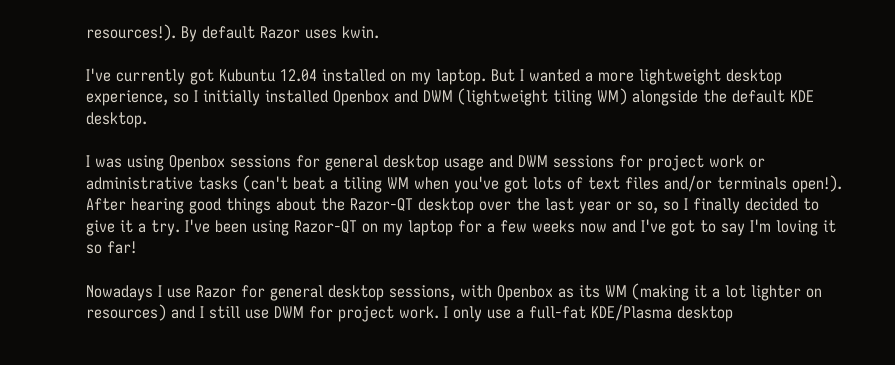resources!). By default Razor uses kwin.

I've currently got Kubuntu 12.04 installed on my laptop. But I wanted a more lightweight desktop experience, so I initially installed Openbox and DWM (lightweight tiling WM) alongside the default KDE desktop.

I was using Openbox sessions for general desktop usage and DWM sessions for project work or administrative tasks (can't beat a tiling WM when you've got lots of text files and/or terminals open!). After hearing good things about the Razor-QT desktop over the last year or so, so I finally decided to give it a try. I've been using Razor-QT on my laptop for a few weeks now and I've got to say I'm loving it so far!

Nowadays I use Razor for general desktop sessions, with Openbox as its WM (making it a lot lighter on resources) and I still use DWM for project work. I only use a full-fat KDE/Plasma desktop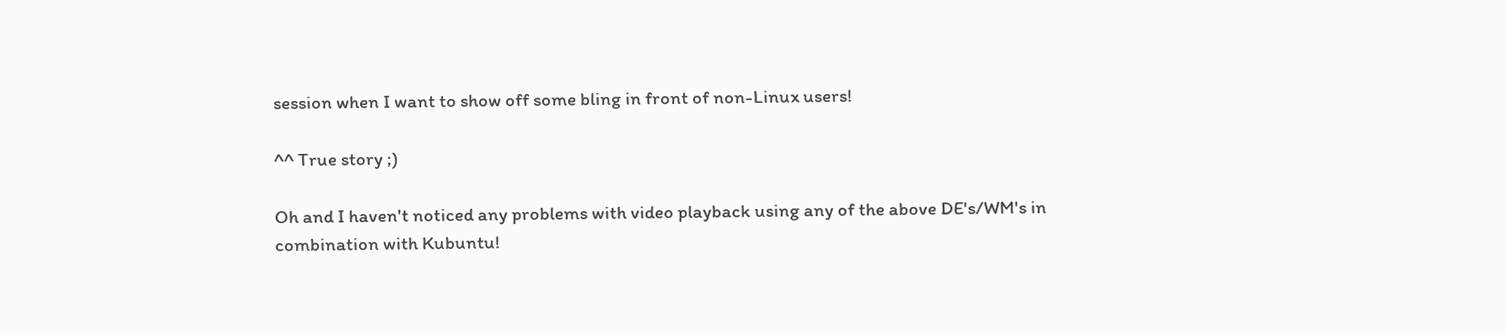session when I want to show off some bling in front of non-Linux users!

^^ True story ;)

Oh and I haven't noticed any problems with video playback using any of the above DE's/WM's in combination with Kubuntu!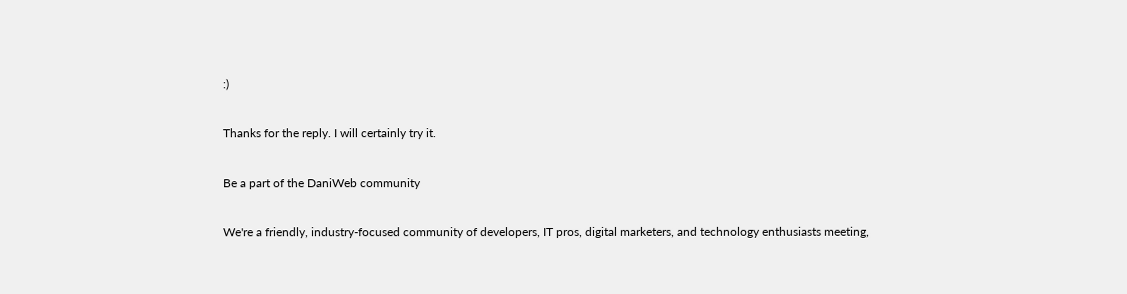:)

Thanks for the reply. I will certainly try it.

Be a part of the DaniWeb community

We're a friendly, industry-focused community of developers, IT pros, digital marketers, and technology enthusiasts meeting,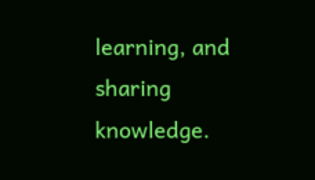learning, and sharing knowledge.